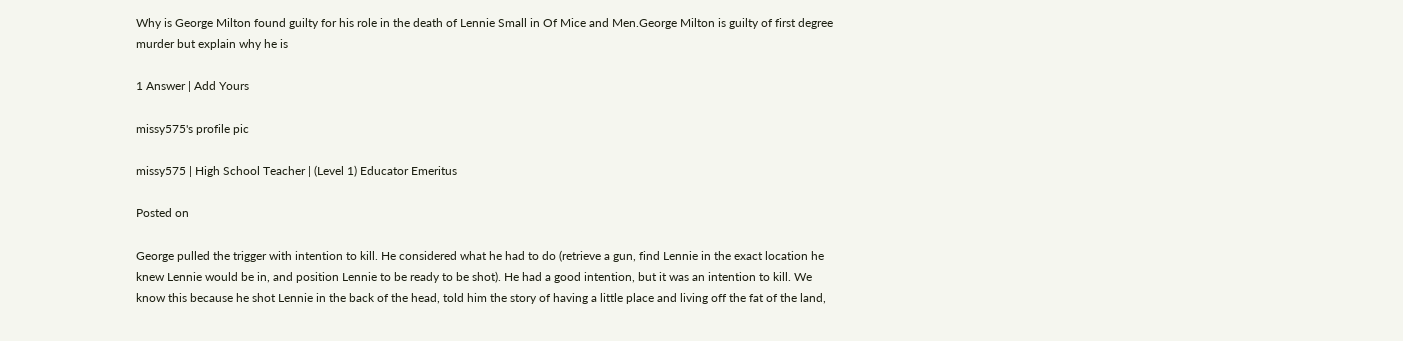Why is George Milton found guilty for his role in the death of Lennie Small in Of Mice and Men.George Milton is guilty of first degree murder but explain why he is

1 Answer | Add Yours

missy575's profile pic

missy575 | High School Teacher | (Level 1) Educator Emeritus

Posted on

George pulled the trigger with intention to kill. He considered what he had to do (retrieve a gun, find Lennie in the exact location he knew Lennie would be in, and position Lennie to be ready to be shot). He had a good intention, but it was an intention to kill. We know this because he shot Lennie in the back of the head, told him the story of having a little place and living off the fat of the land,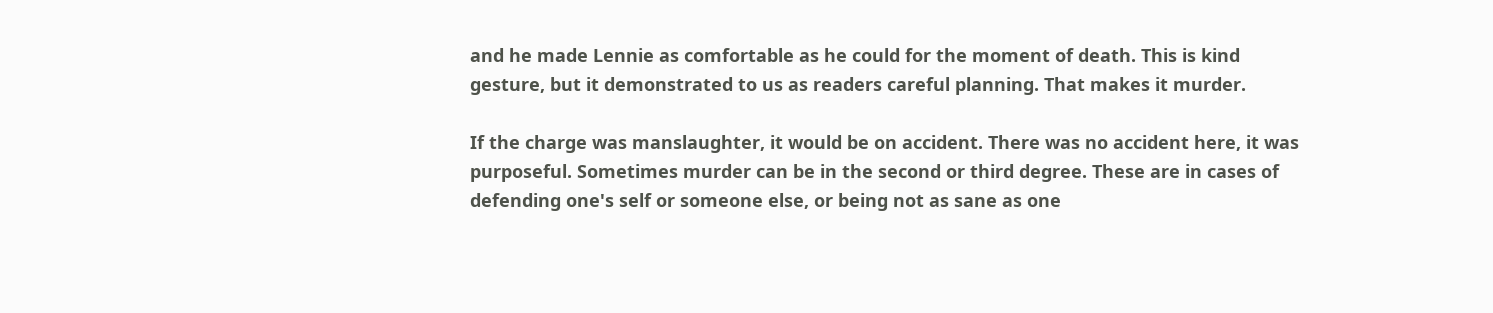and he made Lennie as comfortable as he could for the moment of death. This is kind gesture, but it demonstrated to us as readers careful planning. That makes it murder.

If the charge was manslaughter, it would be on accident. There was no accident here, it was purposeful. Sometimes murder can be in the second or third degree. These are in cases of defending one's self or someone else, or being not as sane as one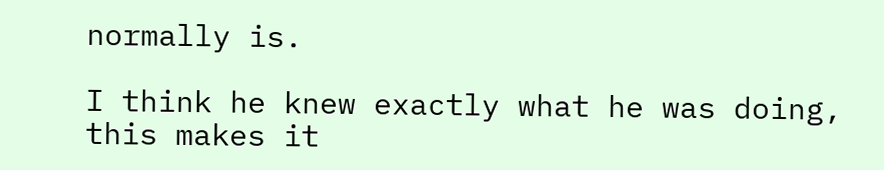normally is.

I think he knew exactly what he was doing, this makes it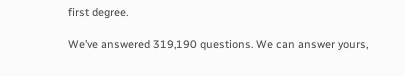first degree.

We’ve answered 319,190 questions. We can answer yours,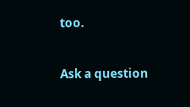too.

Ask a question